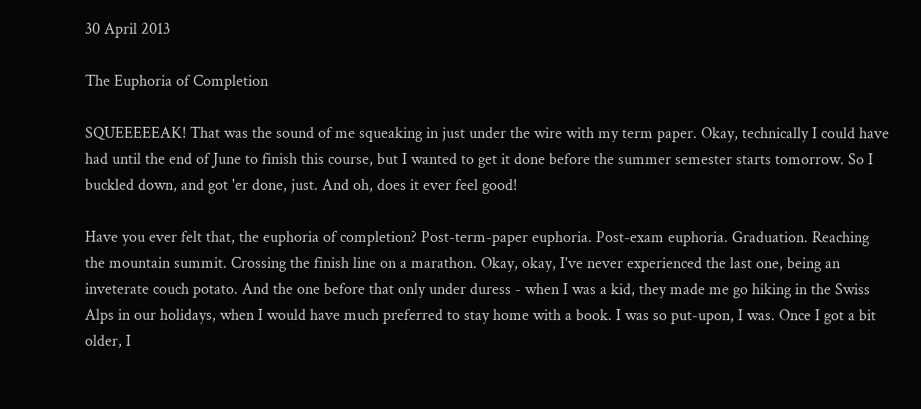30 April 2013

The Euphoria of Completion

SQUEEEEEAK! That was the sound of me squeaking in just under the wire with my term paper. Okay, technically I could have had until the end of June to finish this course, but I wanted to get it done before the summer semester starts tomorrow. So I buckled down, and got 'er done, just. And oh, does it ever feel good!

Have you ever felt that, the euphoria of completion? Post-term-paper euphoria. Post-exam euphoria. Graduation. Reaching the mountain summit. Crossing the finish line on a marathon. Okay, okay, I've never experienced the last one, being an inveterate couch potato. And the one before that only under duress - when I was a kid, they made me go hiking in the Swiss Alps in our holidays, when I would have much preferred to stay home with a book. I was so put-upon, I was. Once I got a bit older, I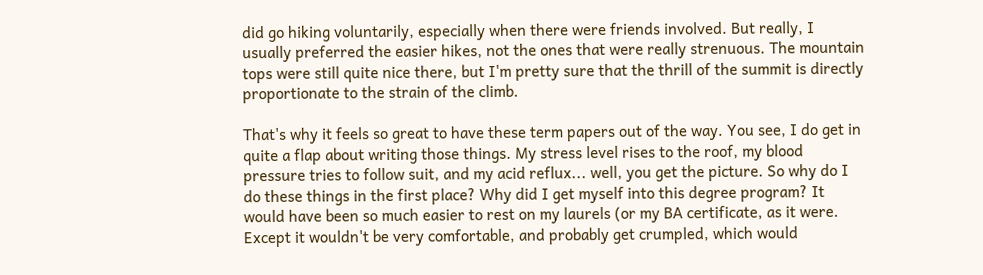did go hiking voluntarily, especially when there were friends involved. But really, I usually preferred the easier hikes, not the ones that were really strenuous. The mountain tops were still quite nice there, but I'm pretty sure that the thrill of the summit is directly proportionate to the strain of the climb.

That's why it feels so great to have these term papers out of the way. You see, I do get in quite a flap about writing those things. My stress level rises to the roof, my blood pressure tries to follow suit, and my acid reflux... well, you get the picture. So why do I do these things in the first place? Why did I get myself into this degree program? It would have been so much easier to rest on my laurels (or my BA certificate, as it were. Except it wouldn't be very comfortable, and probably get crumpled, which would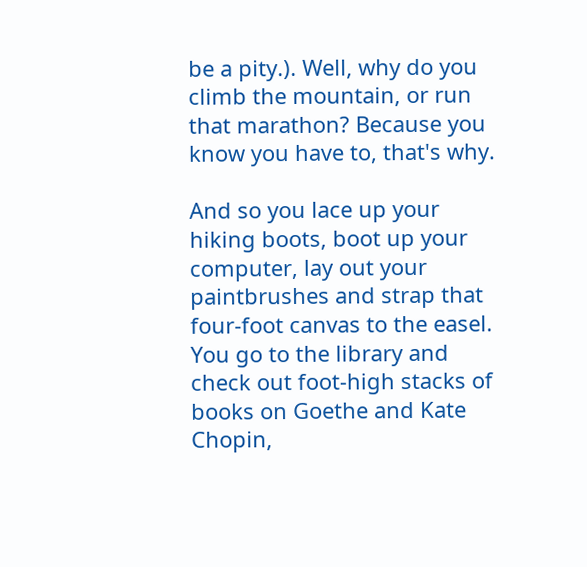be a pity.). Well, why do you climb the mountain, or run that marathon? Because you know you have to, that's why.

And so you lace up your hiking boots, boot up your computer, lay out your paintbrushes and strap that four-foot canvas to the easel. You go to the library and check out foot-high stacks of books on Goethe and Kate Chopin,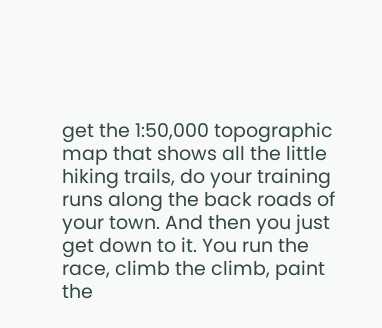get the 1:50,000 topographic map that shows all the little hiking trails, do your training runs along the back roads of your town. And then you just get down to it. You run the race, climb the climb, paint the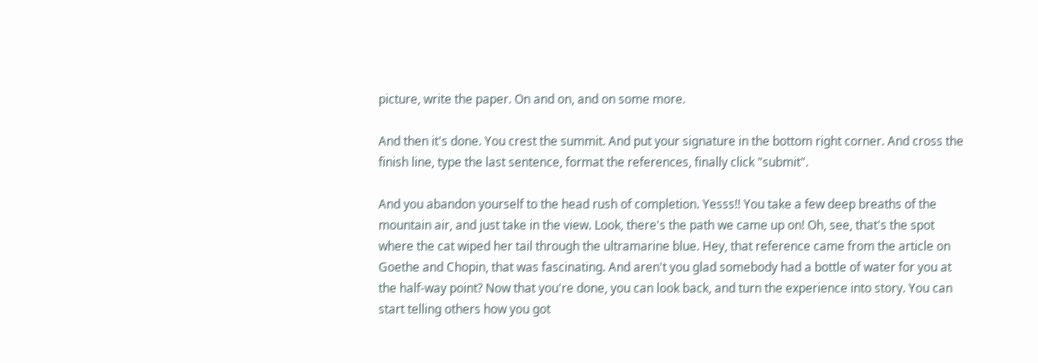picture, write the paper. On and on, and on some more.

And then it's done. You crest the summit. And put your signature in the bottom right corner. And cross the finish line, type the last sentence, format the references, finally click "submit".

And you abandon yourself to the head rush of completion. Yesss!! You take a few deep breaths of the mountain air, and just take in the view. Look, there's the path we came up on! Oh, see, that's the spot where the cat wiped her tail through the ultramarine blue. Hey, that reference came from the article on Goethe and Chopin, that was fascinating. And aren't you glad somebody had a bottle of water for you at the half-way point? Now that you're done, you can look back, and turn the experience into story. You can start telling others how you got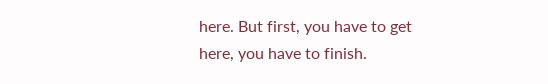here. But first, you have to get here, you have to finish.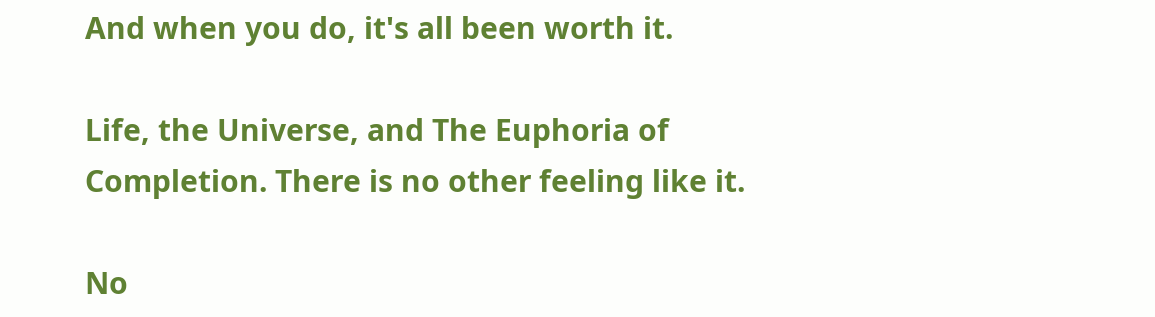And when you do, it's all been worth it.

Life, the Universe, and The Euphoria of Completion. There is no other feeling like it.

No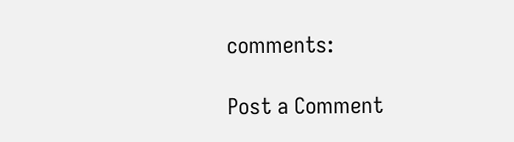comments:

Post a Comment